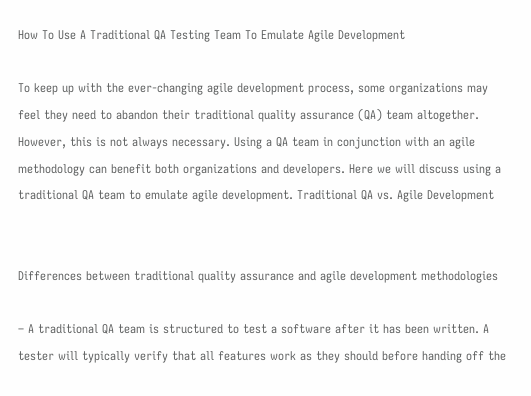How To Use A Traditional QA Testing Team To Emulate Agile Development

To keep up with the ever-changing agile development process, some organizations may feel they need to abandon their traditional quality assurance (QA) team altogether. However, this is not always necessary. Using a QA team in conjunction with an agile methodology can benefit both organizations and developers. Here we will discuss using a traditional QA team to emulate agile development. Traditional QA vs. Agile Development


Differences between traditional quality assurance and agile development methodologies

– A traditional QA team is structured to test a software after it has been written. A tester will typically verify that all features work as they should before handing off the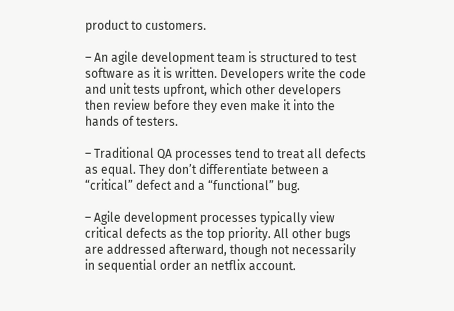product to customers.

– An agile development team is structured to test software as it is written. Developers write the code and unit tests upfront, which other developers then review before they even make it into the hands of testers.

– Traditional QA processes tend to treat all defects as equal. They don’t differentiate between a “critical” defect and a “functional” bug.

– Agile development processes typically view critical defects as the top priority. All other bugs are addressed afterward, though not necessarily in sequential order an netflix account.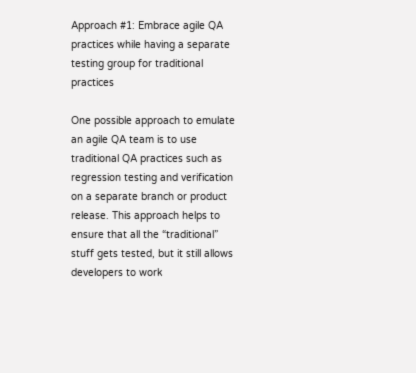Approach #1: Embrace agile QA practices while having a separate testing group for traditional practices

One possible approach to emulate an agile QA team is to use traditional QA practices such as regression testing and verification on a separate branch or product release. This approach helps to ensure that all the “traditional” stuff gets tested, but it still allows developers to work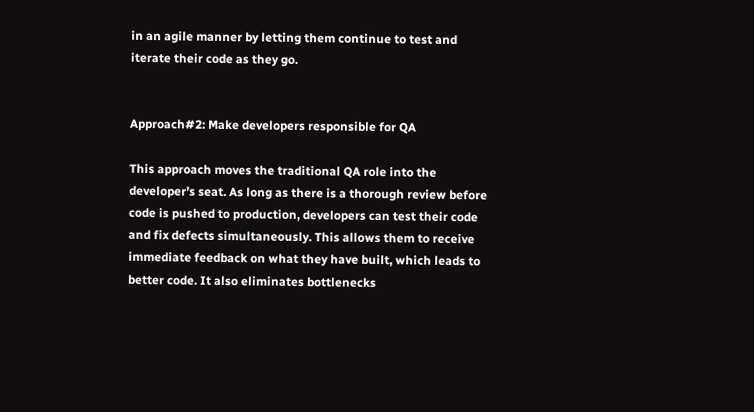in an agile manner by letting them continue to test and iterate their code as they go.


Approach#2: Make developers responsible for QA

This approach moves the traditional QA role into the developer’s seat. As long as there is a thorough review before code is pushed to production, developers can test their code and fix defects simultaneously. This allows them to receive immediate feedback on what they have built, which leads to better code. It also eliminates bottlenecks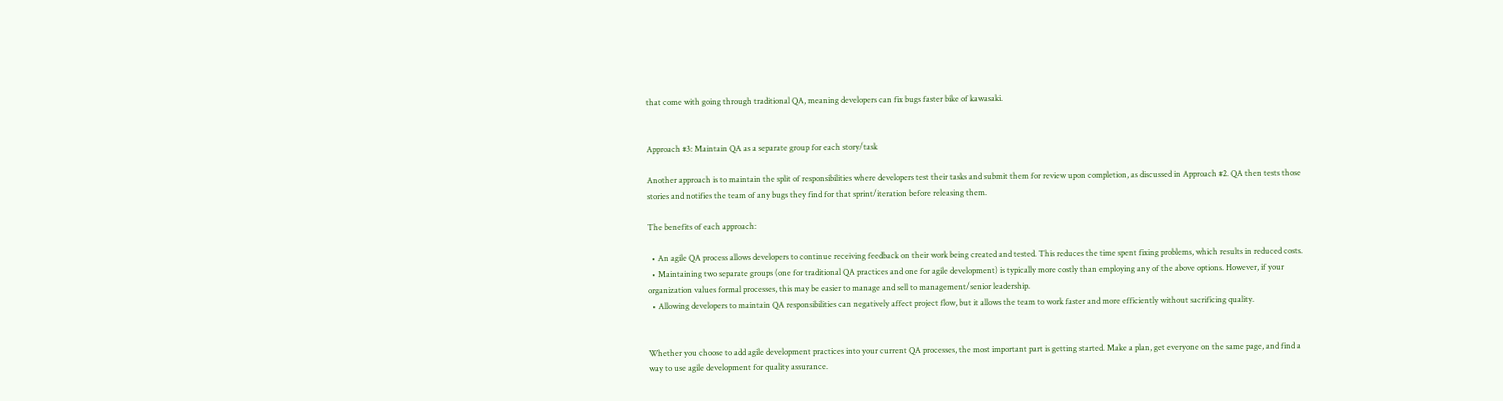that come with going through traditional QA, meaning developers can fix bugs faster bike of kawasaki.


Approach #3: Maintain QA as a separate group for each story/task

Another approach is to maintain the split of responsibilities where developers test their tasks and submit them for review upon completion, as discussed in Approach #2. QA then tests those stories and notifies the team of any bugs they find for that sprint/iteration before releasing them.

The benefits of each approach:

  • An agile QA process allows developers to continue receiving feedback on their work being created and tested. This reduces the time spent fixing problems, which results in reduced costs.
  • Maintaining two separate groups (one for traditional QA practices and one for agile development) is typically more costly than employing any of the above options. However, if your organization values formal processes, this may be easier to manage and sell to management/senior leadership.
  • Allowing developers to maintain QA responsibilities can negatively affect project flow, but it allows the team to work faster and more efficiently without sacrificing quality.


Whether you choose to add agile development practices into your current QA processes, the most important part is getting started. Make a plan, get everyone on the same page, and find a way to use agile development for quality assurance.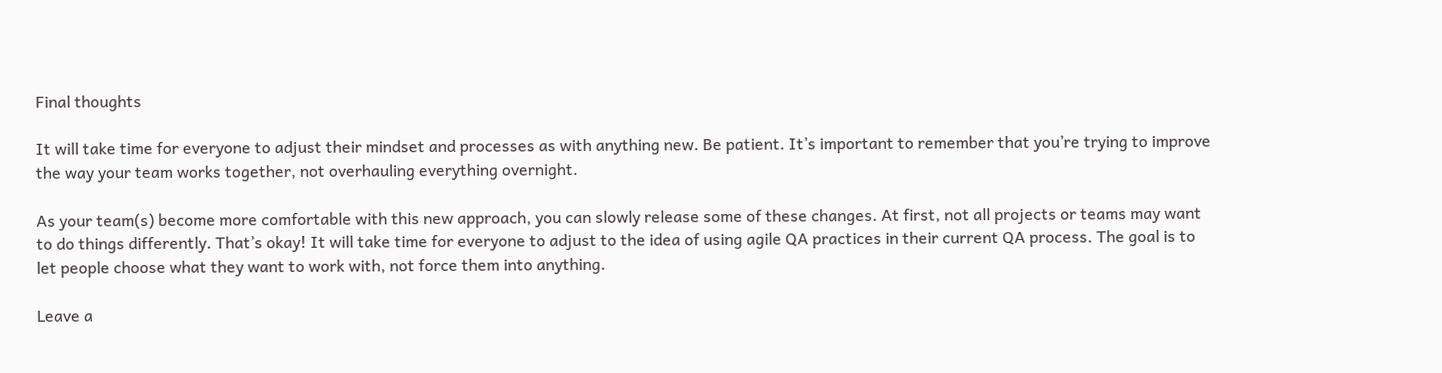Final thoughts

It will take time for everyone to adjust their mindset and processes as with anything new. Be patient. It’s important to remember that you’re trying to improve the way your team works together, not overhauling everything overnight.

As your team(s) become more comfortable with this new approach, you can slowly release some of these changes. At first, not all projects or teams may want to do things differently. That’s okay! It will take time for everyone to adjust to the idea of using agile QA practices in their current QA process. The goal is to let people choose what they want to work with, not force them into anything.

Leave a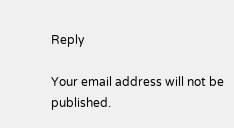Reply

Your email address will not be published.